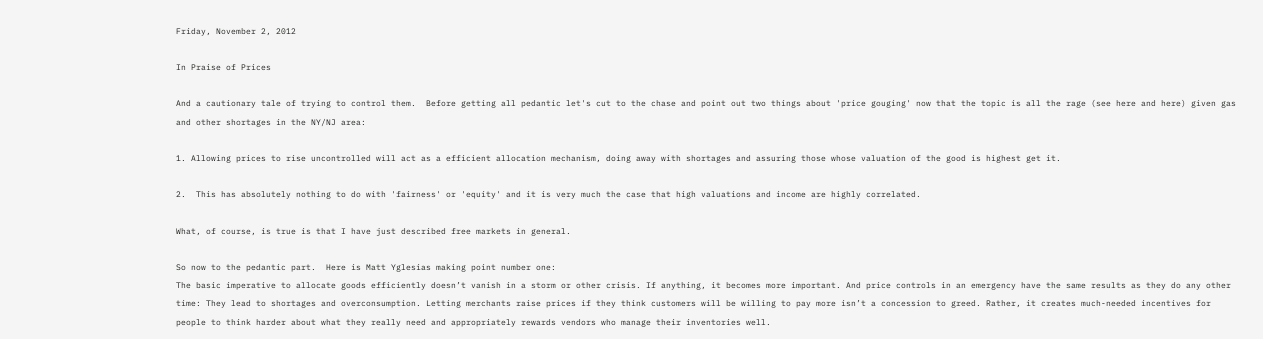Friday, November 2, 2012

In Praise of Prices

And a cautionary tale of trying to control them.  Before getting all pedantic let's cut to the chase and point out two things about 'price gouging' now that the topic is all the rage (see here and here) given gas and other shortages in the NY/NJ area:

1. Allowing prices to rise uncontrolled will act as a efficient allocation mechanism, doing away with shortages and assuring those whose valuation of the good is highest get it.

2.  This has absolutely nothing to do with 'fairness' or 'equity' and it is very much the case that high valuations and income are highly correlated.

What, of course, is true is that I have just described free markets in general.

So now to the pedantic part.  Here is Matt Yglesias making point number one:
The basic imperative to allocate goods efficiently doesn’t vanish in a storm or other crisis. If anything, it becomes more important. And price controls in an emergency have the same results as they do any other time: They lead to shortages and overconsumption. Letting merchants raise prices if they think customers will be willing to pay more isn’t a concession to greed. Rather, it creates much-needed incentives for people to think harder about what they really need and appropriately rewards vendors who manage their inventories well.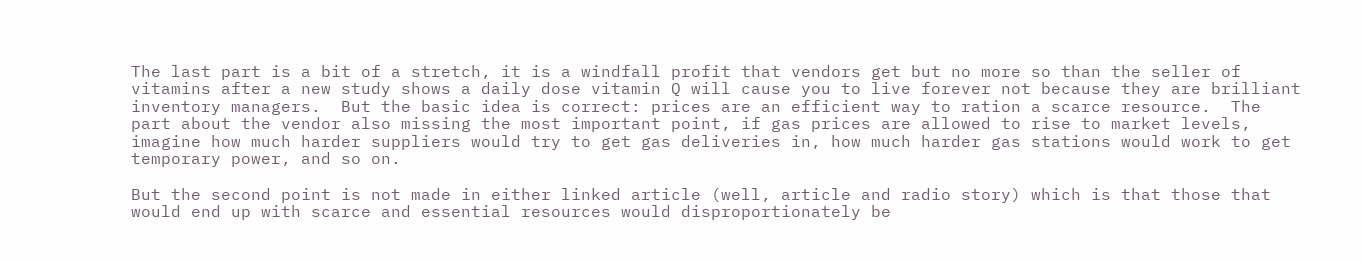The last part is a bit of a stretch, it is a windfall profit that vendors get but no more so than the seller of vitamins after a new study shows a daily dose vitamin Q will cause you to live forever not because they are brilliant inventory managers.  But the basic idea is correct: prices are an efficient way to ration a scarce resource.  The part about the vendor also missing the most important point, if gas prices are allowed to rise to market levels, imagine how much harder suppliers would try to get gas deliveries in, how much harder gas stations would work to get temporary power, and so on.

But the second point is not made in either linked article (well, article and radio story) which is that those that would end up with scarce and essential resources would disproportionately be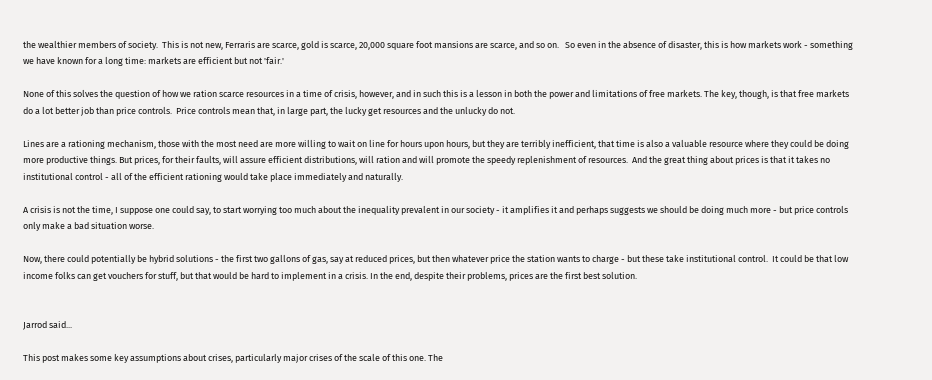the wealthier members of society.  This is not new, Ferraris are scarce, gold is scarce, 20,000 square foot mansions are scarce, and so on.   So even in the absence of disaster, this is how markets work - something we have known for a long time: markets are efficient but not 'fair.'

None of this solves the question of how we ration scarce resources in a time of crisis, however, and in such this is a lesson in both the power and limitations of free markets. The key, though, is that free markets do a lot better job than price controls.  Price controls mean that, in large part, the lucky get resources and the unlucky do not.

Lines are a rationing mechanism, those with the most need are more willing to wait on line for hours upon hours, but they are terribly inefficient, that time is also a valuable resource where they could be doing more productive things. But prices, for their faults, will assure efficient distributions, will ration and will promote the speedy replenishment of resources.  And the great thing about prices is that it takes no institutional control - all of the efficient rationing would take place immediately and naturally.

A crisis is not the time, I suppose one could say, to start worrying too much about the inequality prevalent in our society - it amplifies it and perhaps suggests we should be doing much more - but price controls only make a bad situation worse.

Now, there could potentially be hybrid solutions - the first two gallons of gas, say at reduced prices, but then whatever price the station wants to charge - but these take institutional control.  It could be that low income folks can get vouchers for stuff, but that would be hard to implement in a crisis. In the end, despite their problems, prices are the first best solution.


Jarrod said...

This post makes some key assumptions about crises, particularly major crises of the scale of this one. The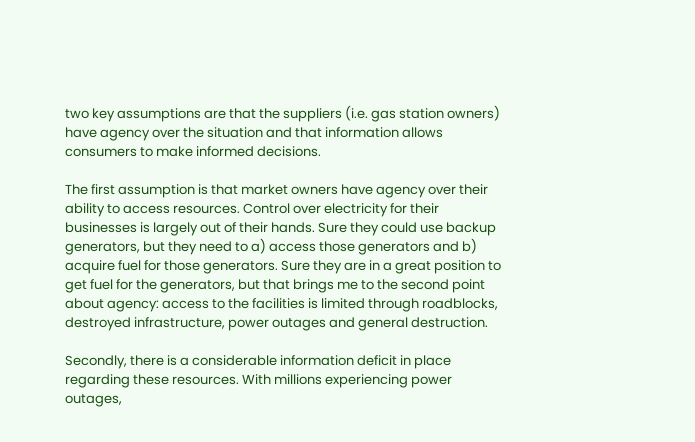two key assumptions are that the suppliers (i.e. gas station owners) have agency over the situation and that information allows consumers to make informed decisions.

The first assumption is that market owners have agency over their ability to access resources. Control over electricity for their businesses is largely out of their hands. Sure they could use backup generators, but they need to a) access those generators and b) acquire fuel for those generators. Sure they are in a great position to get fuel for the generators, but that brings me to the second point about agency: access to the facilities is limited through roadblocks, destroyed infrastructure, power outages and general destruction.

Secondly, there is a considerable information deficit in place regarding these resources. With millions experiencing power outages,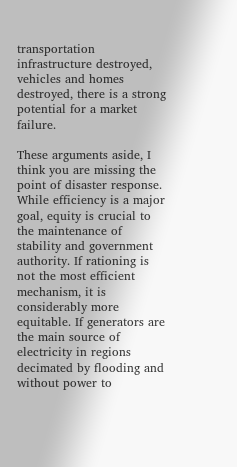transportation infrastructure destroyed, vehicles and homes destroyed, there is a strong potential for a market failure.

These arguments aside, I think you are missing the point of disaster response. While efficiency is a major goal, equity is crucial to the maintenance of stability and government authority. If rationing is not the most efficient mechanism, it is considerably more equitable. If generators are the main source of electricity in regions decimated by flooding and without power to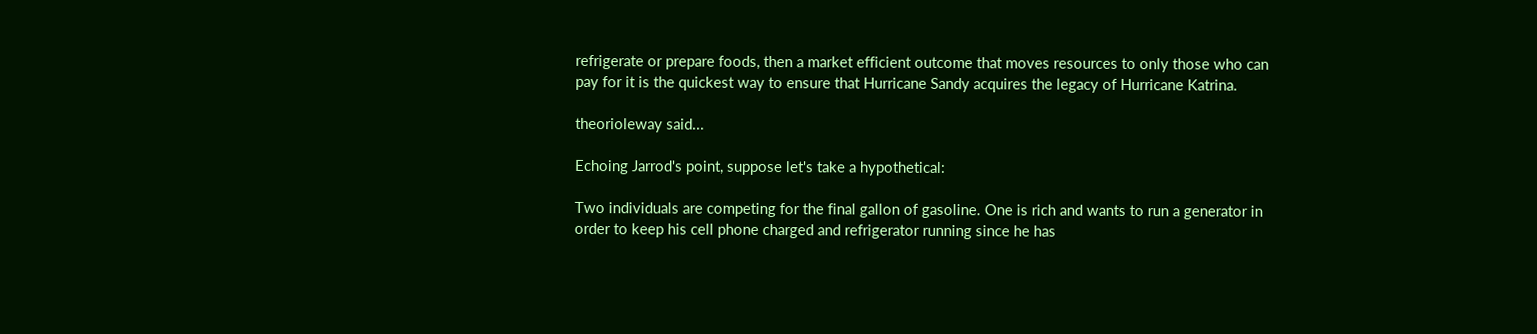refrigerate or prepare foods, then a market efficient outcome that moves resources to only those who can pay for it is the quickest way to ensure that Hurricane Sandy acquires the legacy of Hurricane Katrina.

theorioleway said...

Echoing Jarrod's point, suppose let's take a hypothetical:

Two individuals are competing for the final gallon of gasoline. One is rich and wants to run a generator in order to keep his cell phone charged and refrigerator running since he has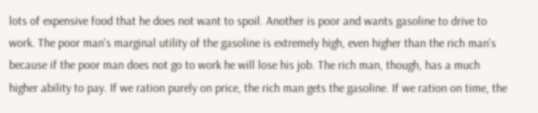lots of expensive food that he does not want to spoil. Another is poor and wants gasoline to drive to work. The poor man's marginal utility of the gasoline is extremely high, even higher than the rich man's because if the poor man does not go to work he will lose his job. The rich man, though, has a much higher ability to pay. If we ration purely on price, the rich man gets the gasoline. If we ration on time, the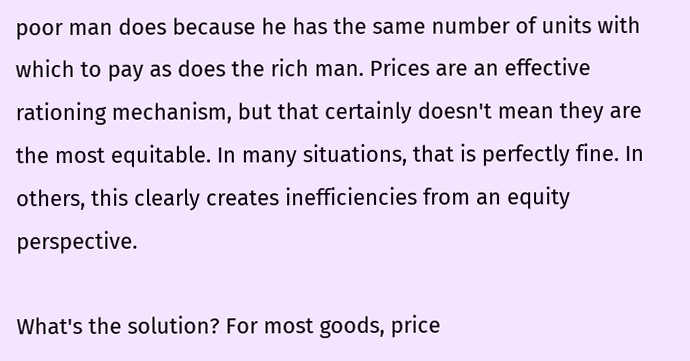poor man does because he has the same number of units with which to pay as does the rich man. Prices are an effective rationing mechanism, but that certainly doesn't mean they are the most equitable. In many situations, that is perfectly fine. In others, this clearly creates inefficiencies from an equity perspective.

What's the solution? For most goods, price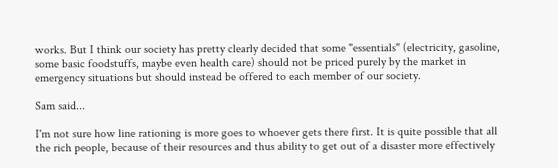works. But I think our society has pretty clearly decided that some "essentials" (electricity, gasoline, some basic foodstuffs, maybe even health care) should not be priced purely by the market in emergency situations but should instead be offered to each member of our society.

Sam said...

I'm not sure how line rationing is more goes to whoever gets there first. It is quite possible that all the rich people, because of their resources and thus ability to get out of a disaster more effectively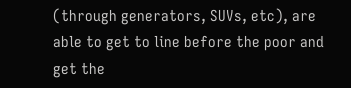(through generators, SUVs, etc), are able to get to line before the poor and get the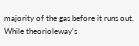majority of the gas before it runs out. While theorioleway's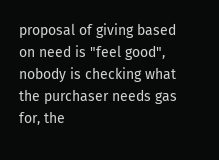proposal of giving based on need is "feel good", nobody is checking what the purchaser needs gas for, the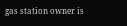gas station owner is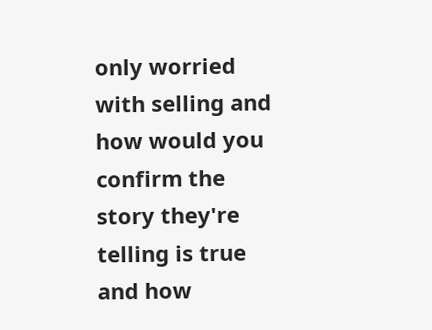only worried with selling and how would you confirm the story they're telling is true and how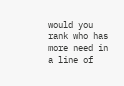would you rank who has more need in a line of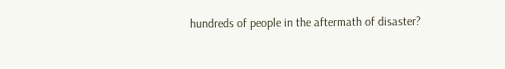hundreds of people in the aftermath of disaster?